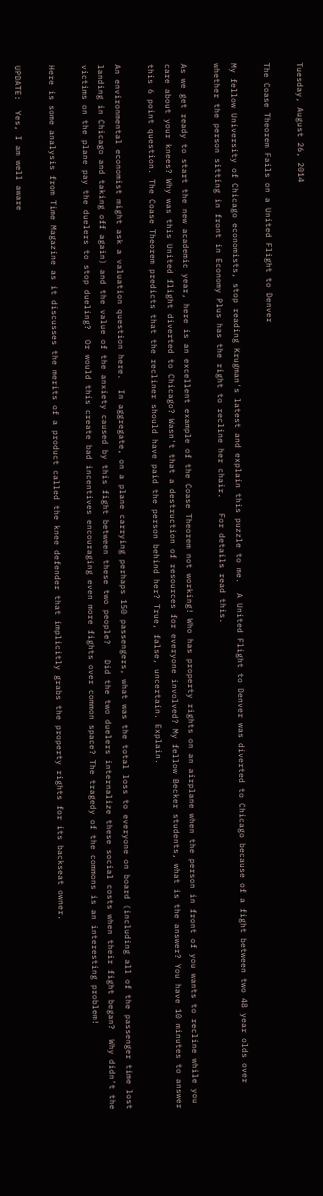Tuesday, August 26, 2014

The Coase Theorem Fails on a United Flight to Denver

My fellow University of Chicago economists, stop reading Krugman's latest and explain this puzzle to me.  A United Flight to Denver was diverted to Chicago because of a fight between two 48 year olds over whether the person sitting in front in Economy Plus has the right to recline her chair.   For details read this.

As we get ready to start the new academic year, here is an excellent example of the Coase Theorem not working! Who has property rights on an airplane when the person in front of you wants to recline while you care about your knees? Why was this United flight diverted to Chicago? Wasn't that a destruction of resources for everyone involved? My fellow Becker students, what is the answer? You have 10 minutes to answer this 6 point question. The Coase Theorem predicts that the recliner should have paid the person behind her? True, false, uncertain. Explain.

An environmental economist might ask a valuation question here.  In aggregate, on a plane carrying perhaps 150 passengers, what was the total loss to everyone on board (including all of the passenger time lost landing in Chicago and taking off again) and the value of the anxiety caused by this fight between these two people?   Did the two duelers internalize these social costs when their fight began?  Why didn't the victims on the plane pay the duelers to stop dueling?  Or would this create bad incentives encouraging even more fights over common space? The tragedy of the commons is an interesting problem!

Here is some analysis from Time Magazine as it discusses the merits of a product called the knee defender that implicitly grabs the property rights for its backseat owner.

UPDATE:  Yes, I am well aware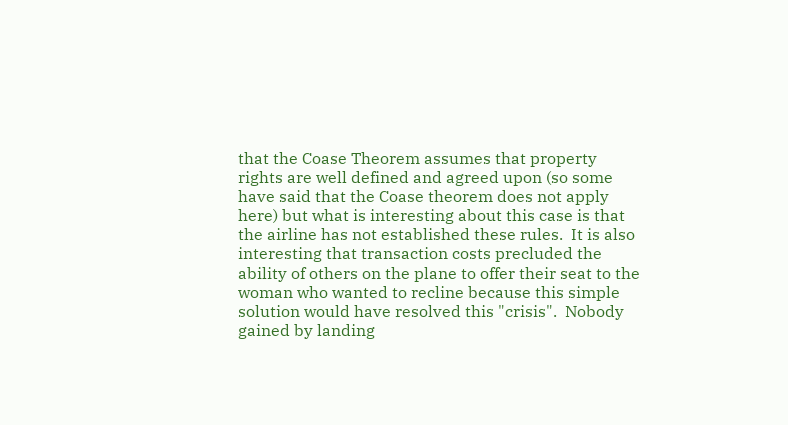that the Coase Theorem assumes that property rights are well defined and agreed upon (so some have said that the Coase theorem does not apply here) but what is interesting about this case is that the airline has not established these rules.  It is also interesting that transaction costs precluded the ability of others on the plane to offer their seat to the woman who wanted to recline because this simple solution would have resolved this "crisis".  Nobody gained by landing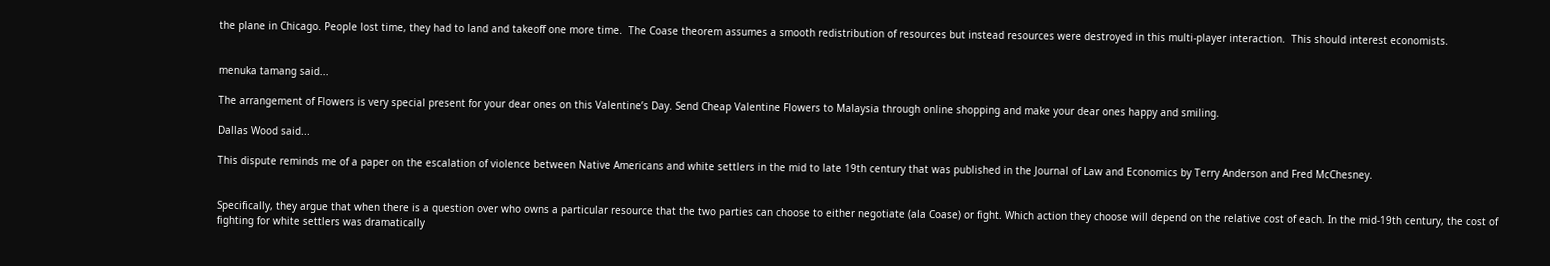the plane in Chicago. People lost time, they had to land and takeoff one more time.  The Coase theorem assumes a smooth redistribution of resources but instead resources were destroyed in this multi-player interaction.  This should interest economists.


menuka tamang said...

The arrangement of Flowers is very special present for your dear ones on this Valentine’s Day. Send Cheap Valentine Flowers to Malaysia through online shopping and make your dear ones happy and smiling.

Dallas Wood said...

This dispute reminds me of a paper on the escalation of violence between Native Americans and white settlers in the mid to late 19th century that was published in the Journal of Law and Economics by Terry Anderson and Fred McChesney.


Specifically, they argue that when there is a question over who owns a particular resource that the two parties can choose to either negotiate (ala Coase) or fight. Which action they choose will depend on the relative cost of each. In the mid-19th century, the cost of fighting for white settlers was dramatically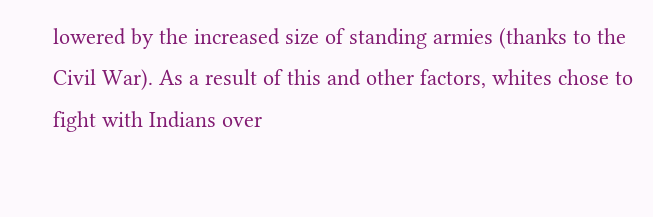lowered by the increased size of standing armies (thanks to the Civil War). As a result of this and other factors, whites chose to fight with Indians over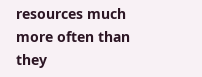resources much more often than they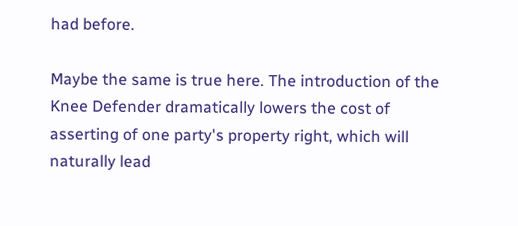had before.

Maybe the same is true here. The introduction of the Knee Defender dramatically lowers the cost of asserting of one party's property right, which will naturally lead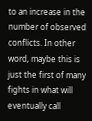to an increase in the number of observed conflicts. In other word, maybe this is just the first of many fights in what will eventually call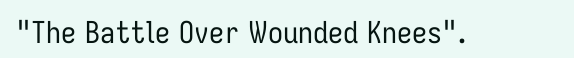"The Battle Over Wounded Knees".